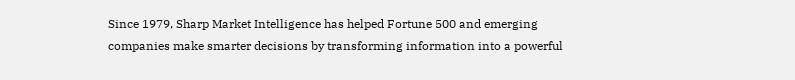Since 1979, Sharp Market Intelligence has helped Fortune 500 and emerging companies make smarter decisions by transforming information into a powerful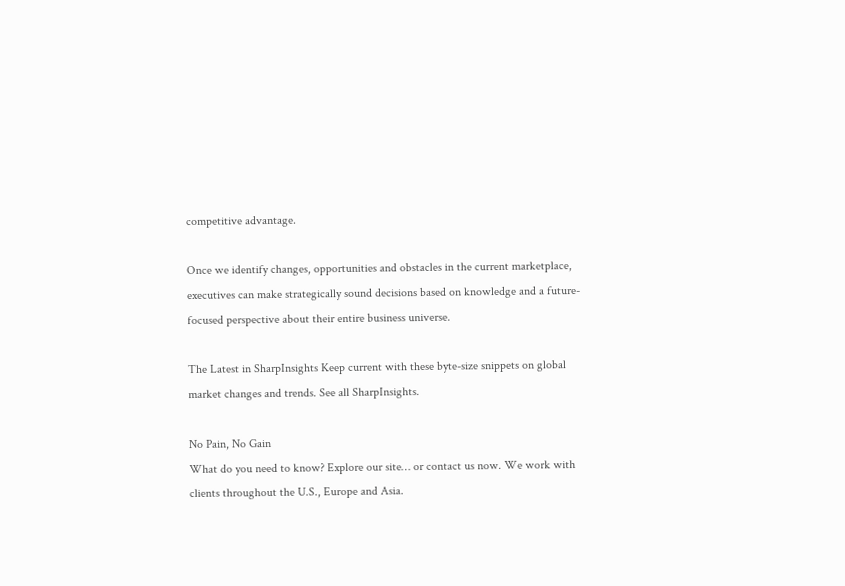competitive advantage.

Once we identify changes, opportunities and obstacles in the current marketplace, executives can make strategically sound decisions based on knowledge and a future-focused perspective about their entire business universe.

The Latest in SharpInsights Keep current with these byte-size snippets on global market changes and trends. See all SharpInsights.

No Pain, No Gain
What do you need to know? Explore our site… or contact us now. We work with clients throughout the U.S., Europe and Asia.